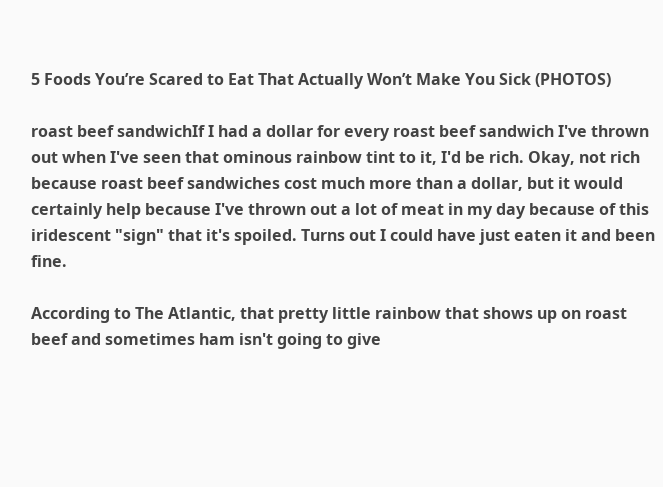5 Foods You’re Scared to Eat That Actually Won’t Make You Sick (PHOTOS)

roast beef sandwichIf I had a dollar for every roast beef sandwich I've thrown out when I've seen that ominous rainbow tint to it, I'd be rich. Okay, not rich because roast beef sandwiches cost much more than a dollar, but it would certainly help because I've thrown out a lot of meat in my day because of this iridescent "sign" that it's spoiled. Turns out I could have just eaten it and been fine.

According to The Atlantic, that pretty little rainbow that shows up on roast beef and sometimes ham isn't going to give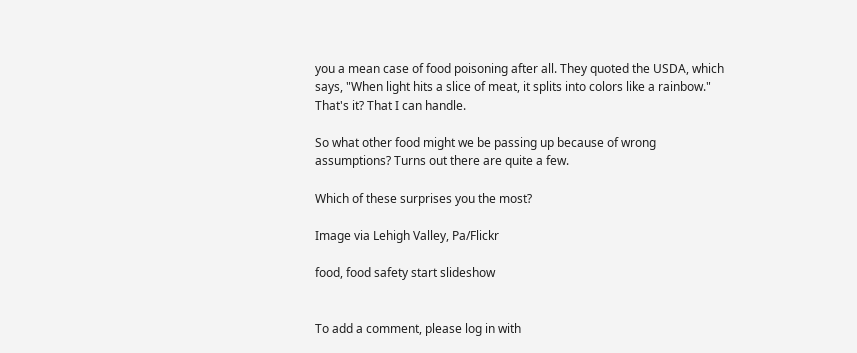you a mean case of food poisoning after all. They quoted the USDA, which says, "When light hits a slice of meat, it splits into colors like a rainbow." That's it? That I can handle.

So what other food might we be passing up because of wrong assumptions? Turns out there are quite a few.

Which of these surprises you the most?

Image via Lehigh Valley, Pa/Flickr

food, food safety start slideshow


To add a comment, please log in with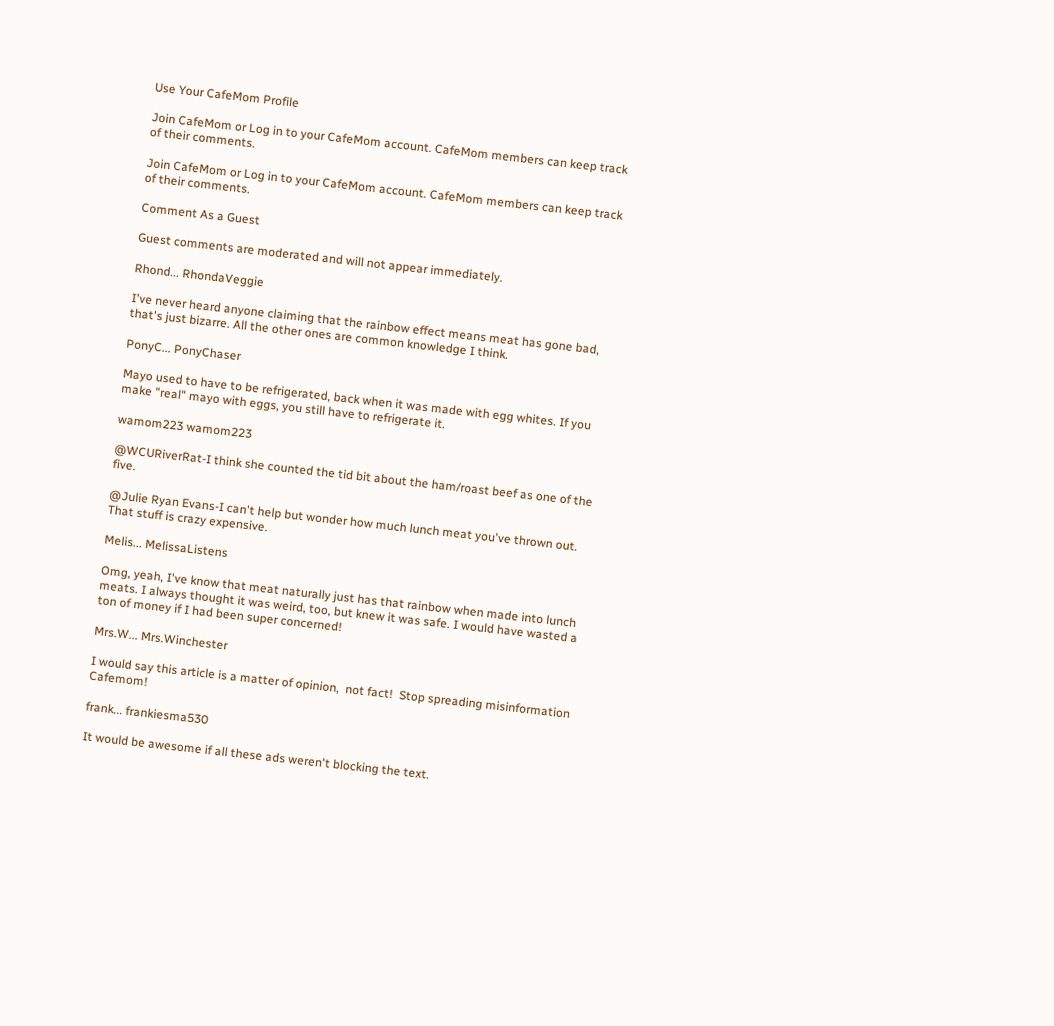Use Your CafeMom Profile

Join CafeMom or Log in to your CafeMom account. CafeMom members can keep track of their comments.

Join CafeMom or Log in to your CafeMom account. CafeMom members can keep track of their comments.

Comment As a Guest

Guest comments are moderated and will not appear immediately.

Rhond... RhondaVeggie

I've never heard anyone claiming that the rainbow effect means meat has gone bad, that's just bizarre. All the other ones are common knowledge I think.

PonyC... PonyChaser

Mayo used to have to be refrigerated, back when it was made with egg whites. If you make "real" mayo with eggs, you still have to refrigerate it.

wamom223 wamom223

@WCURiverRat-I think she counted the tid bit about the ham/roast beef as one of the five.

@Julie Ryan Evans-I can't help but wonder how much lunch meat you've thrown out.  That stuff is crazy expensive.

Melis... MelissaListens

Omg, yeah, I've know that meat naturally just has that rainbow when made into lunch meats. I always thought it was weird, too, but knew it was safe. I would have wasted a ton of money if I had been super concerned!

Mrs.W... Mrs.Winchester

I would say this article is a matter of opinion,  not fact!  Stop spreading misinformation Cafemom!

frank... frankiesma530

It would be awesome if all these ads weren't blocking the text.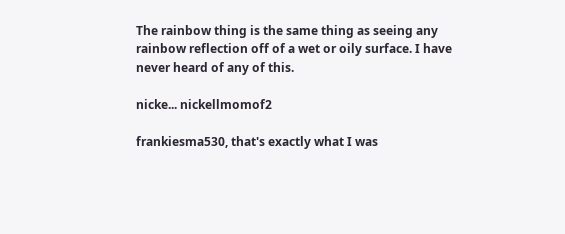The rainbow thing is the same thing as seeing any rainbow reflection off of a wet or oily surface. I have never heard of any of this.

nicke... nickellmomof2

frankiesma530, that's exactly what I was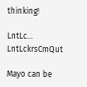thinking!

LntLc... LntLckrsCmQut

Mayo can be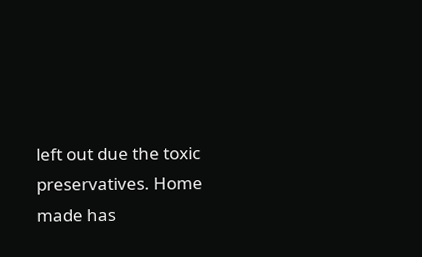left out due the toxic preservatives. Home made has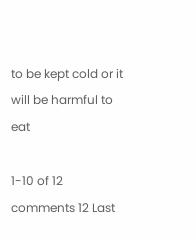to be kept cold or it will be harmful to eat

1-10 of 12 comments 12 Last